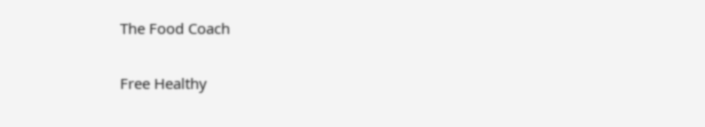The Food Coach

Free Healthy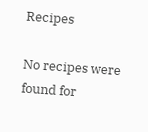Recipes

No recipes were found for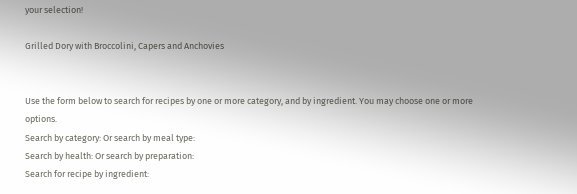your selection!

Grilled Dory with Broccolini, Capers and Anchovies


Use the form below to search for recipes by one or more category, and by ingredient. You may choose one or more options.
Search by category: Or search by meal type:
Search by health: Or search by preparation:
Search for recipe by ingredient: